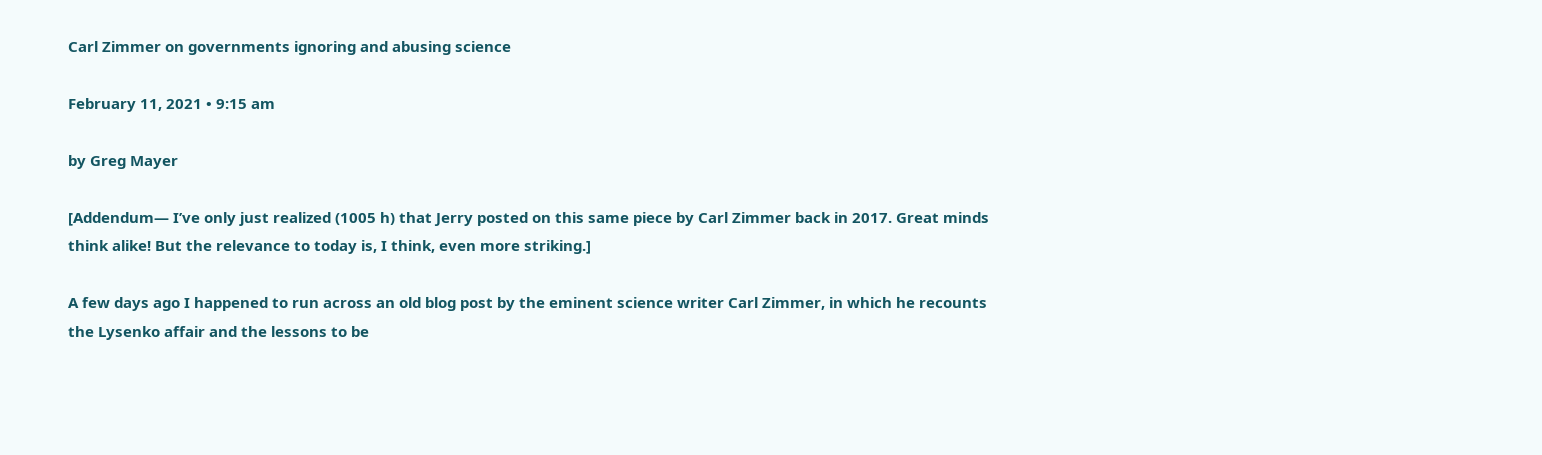Carl Zimmer on governments ignoring and abusing science

February 11, 2021 • 9:15 am

by Greg Mayer

[Addendum— I’ve only just realized (1005 h) that Jerry posted on this same piece by Carl Zimmer back in 2017. Great minds think alike! But the relevance to today is, I think, even more striking.]

A few days ago I happened to run across an old blog post by the eminent science writer Carl Zimmer, in which he recounts the Lysenko affair and the lessons to be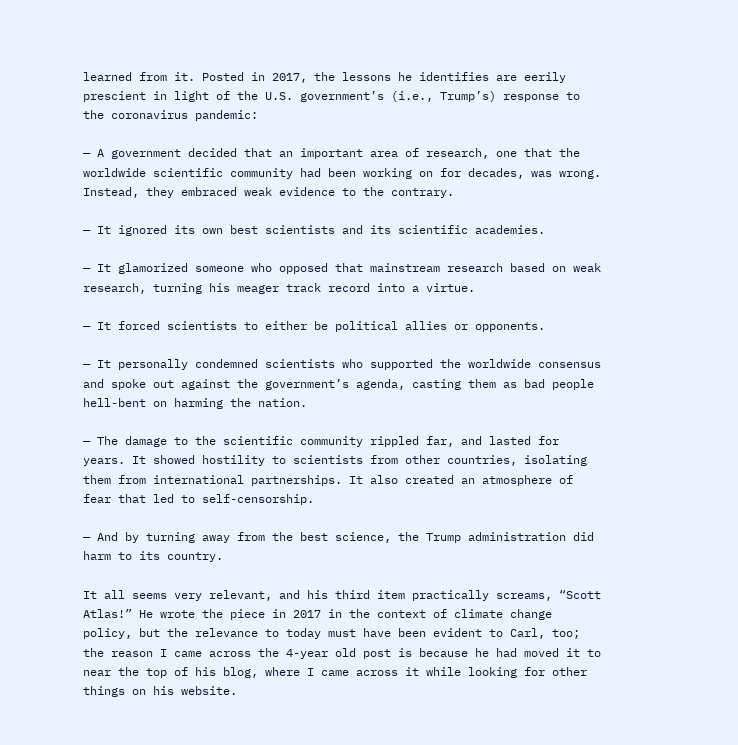learned from it. Posted in 2017, the lessons he identifies are eerily prescient in light of the U.S. government’s (i.e., Trump’s) response to the coronavirus pandemic:

— A government decided that an important area of research, one that the worldwide scientific community had been working on for decades, was wrong. Instead, they embraced weak evidence to the contrary.

— It ignored its own best scientists and its scientific academies.

— It glamorized someone who opposed that mainstream research based on weak research, turning his meager track record into a virtue.

— It forced scientists to either be political allies or opponents.

— It personally condemned scientists who supported the worldwide consensus and spoke out against the government’s agenda, casting them as bad people hell-bent on harming the nation.

— The damage to the scientific community rippled far, and lasted for years. It showed hostility to scientists from other countries, isolating them from international partnerships. It also created an atmosphere of fear that led to self-censorship.

— And by turning away from the best science, the Trump administration did harm to its country.

It all seems very relevant, and his third item practically screams, “Scott Atlas!” He wrote the piece in 2017 in the context of climate change policy, but the relevance to today must have been evident to Carl, too; the reason I came across the 4-year old post is because he had moved it to near the top of his blog, where I came across it while looking for other things on his website.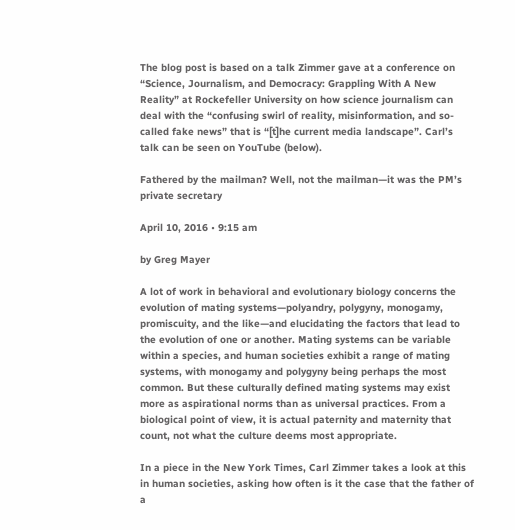The blog post is based on a talk Zimmer gave at a conference on “Science, Journalism, and Democracy: Grappling With A New Reality” at Rockefeller University on how science journalism can deal with the “confusing swirl of reality, misinformation, and so-called fake news” that is “[t]he current media landscape”. Carl’s talk can be seen on YouTube (below).

Fathered by the mailman? Well, not the mailman—it was the PM’s private secretary

April 10, 2016 • 9:15 am

by Greg Mayer

A lot of work in behavioral and evolutionary biology concerns the evolution of mating systems—polyandry, polygyny, monogamy, promiscuity, and the like—and elucidating the factors that lead to the evolution of one or another. Mating systems can be variable within a species, and human societies exhibit a range of mating systems, with monogamy and polygyny being perhaps the most common. But these culturally defined mating systems may exist more as aspirational norms than as universal practices. From a biological point of view, it is actual paternity and maternity that count, not what the culture deems most appropriate.

In a piece in the New York Times, Carl Zimmer takes a look at this in human societies, asking how often is it the case that the father of a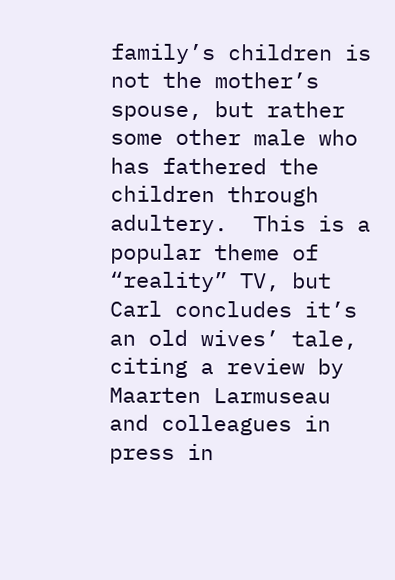family’s children is not the mother’s spouse, but rather some other male who has fathered the children through adultery.  This is a popular theme of “reality” TV, but Carl concludes it’s an old wives’ tale, citing a review by Maarten Larmuseau and colleagues in press in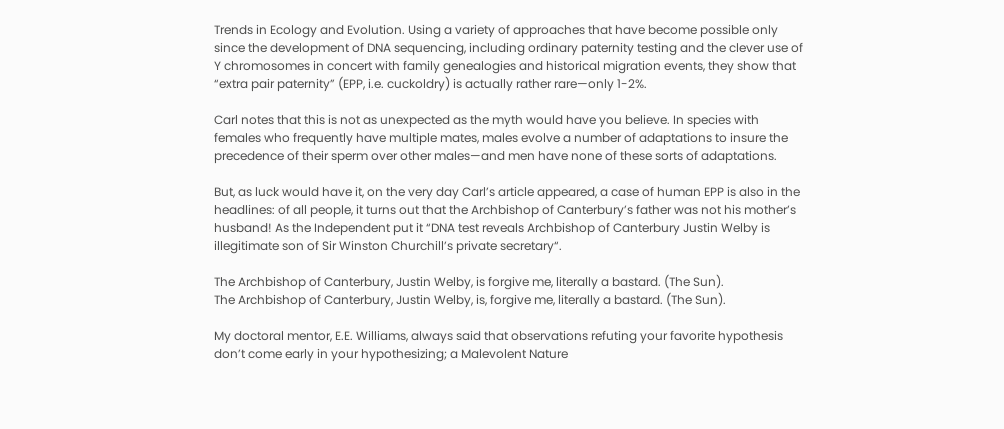Trends in Ecology and Evolution. Using a variety of approaches that have become possible only since the development of DNA sequencing, including ordinary paternity testing and the clever use of Y chromosomes in concert with family genealogies and historical migration events, they show that “extra pair paternity” (EPP, i.e. cuckoldry) is actually rather rare—only 1-2%.

Carl notes that this is not as unexpected as the myth would have you believe. In species with females who frequently have multiple mates, males evolve a number of adaptations to insure the precedence of their sperm over other males—and men have none of these sorts of adaptations.

But, as luck would have it, on the very day Carl’s article appeared, a case of human EPP is also in the headlines: of all people, it turns out that the Archbishop of Canterbury’s father was not his mother’s husband! As the Independent put it “DNA test reveals Archbishop of Canterbury Justin Welby is illegitimate son of Sir Winston Churchill’s private secretary“.

The Archbishop of Canterbury, Justin Welby, is forgive me, literally a bastard. (The Sun).
The Archbishop of Canterbury, Justin Welby, is, forgive me, literally a bastard. (The Sun).

My doctoral mentor, E.E. Williams, always said that observations refuting your favorite hypothesis don’t come early in your hypothesizing; a Malevolent Nature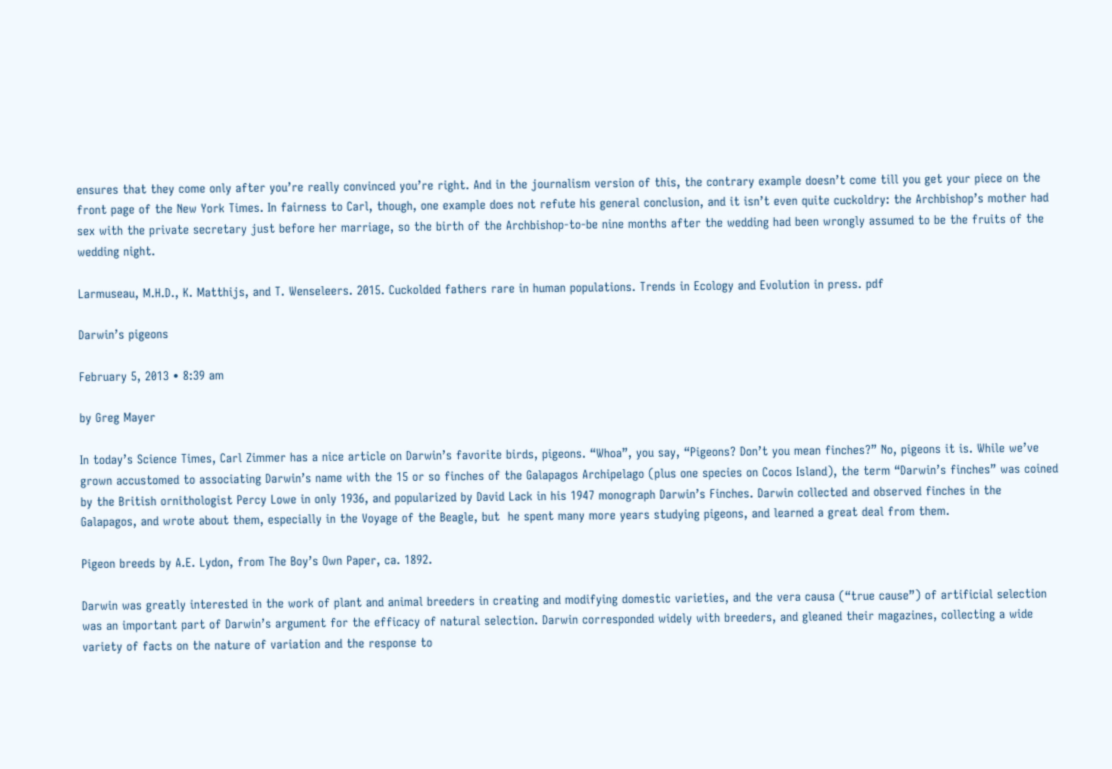ensures that they come only after you’re really convinced you’re right. And in the journalism version of this, the contrary example doesn’t come till you get your piece on the front page of the New York Times. In fairness to Carl, though, one example does not refute his general conclusion, and it isn’t even quite cuckoldry: the Archbishop’s mother had sex with the private secretary just before her marriage, so the birth of the Archbishop-to-be nine months after the wedding had been wrongly assumed to be the fruits of the wedding night.

Larmuseau, M.H.D., K. Matthijs, and T. Wenseleers. 2015. Cuckolded fathers rare in human populations. Trends in Ecology and Evolution in press. pdf

Darwin’s pigeons

February 5, 2013 • 8:39 am

by Greg Mayer

In today’s Science Times, Carl Zimmer has a nice article on Darwin’s favorite birds, pigeons. “Whoa”, you say, “Pigeons? Don’t you mean finches?” No, pigeons it is. While we’ve grown accustomed to associating Darwin’s name with the 15 or so finches of the Galapagos Archipelago (plus one species on Cocos Island), the term “Darwin’s finches” was coined by the British ornithologist Percy Lowe in only 1936, and popularized by David Lack in his 1947 monograph Darwin’s Finches. Darwin collected and observed finches in the Galapagos, and wrote about them, especially in the Voyage of the Beagle, but  he spent many more years studying pigeons, and learned a great deal from them.

Pigeon breeds by A.E. Lydon, from The Boy’s Own Paper, ca. 1892.

Darwin was greatly interested in the work of plant and animal breeders in creating and modifying domestic varieties, and the vera causa (“true cause”) of artificial selection was an important part of Darwin’s argument for the efficacy of natural selection. Darwin corresponded widely with breeders, and gleaned their magazines, collecting a wide variety of facts on the nature of variation and the response to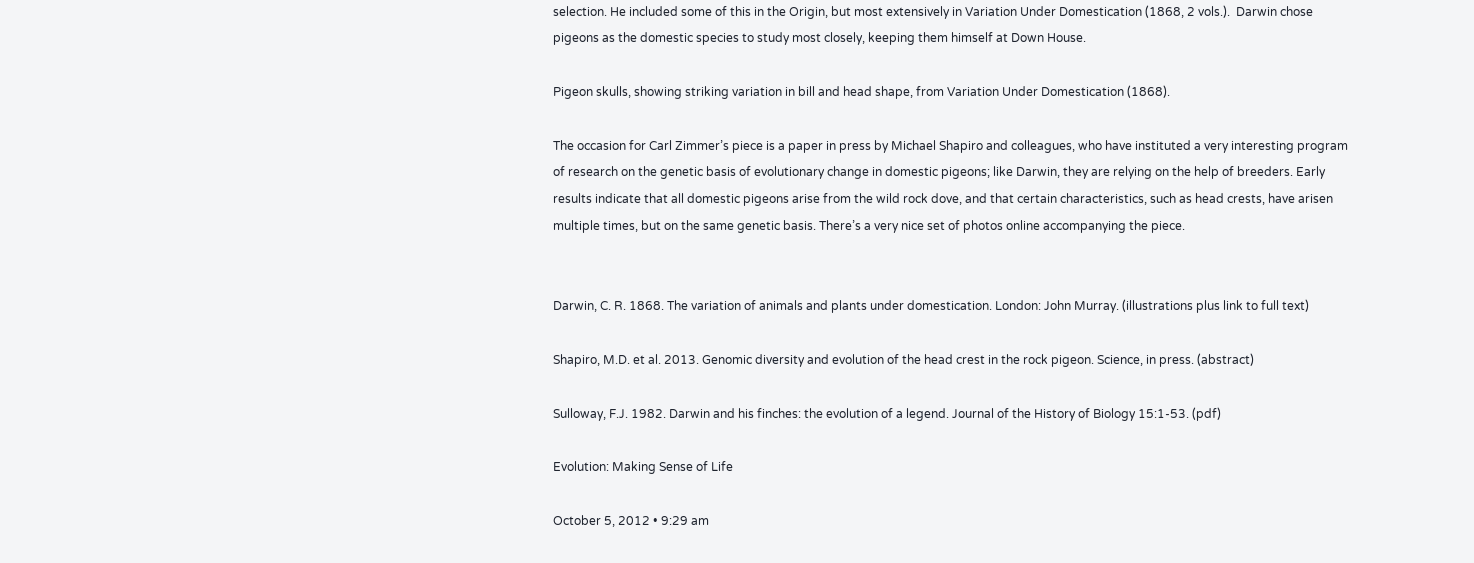selection. He included some of this in the Origin, but most extensively in Variation Under Domestication (1868, 2 vols.).  Darwin chose pigeons as the domestic species to study most closely, keeping them himself at Down House.

Pigeon skulls, showing striking variation in bill and head shape, from Variation Under Domestication (1868).

The occasion for Carl Zimmer’s piece is a paper in press by Michael Shapiro and colleagues, who have instituted a very interesting program of research on the genetic basis of evolutionary change in domestic pigeons; like Darwin, they are relying on the help of breeders. Early results indicate that all domestic pigeons arise from the wild rock dove, and that certain characteristics, such as head crests, have arisen multiple times, but on the same genetic basis. There’s a very nice set of photos online accompanying the piece.


Darwin, C. R. 1868. The variation of animals and plants under domestication. London: John Murray. (illustrations plus link to full text)

Shapiro, M.D. et al. 2013. Genomic diversity and evolution of the head crest in the rock pigeon. Science, in press. (abstract)

Sulloway, F.J. 1982. Darwin and his finches: the evolution of a legend. Journal of the History of Biology 15:1-53. (pdf)

Evolution: Making Sense of Life

October 5, 2012 • 9:29 am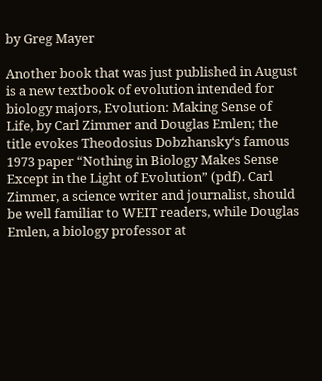by Greg Mayer

Another book that was just published in August is a new textbook of evolution intended for biology majors, Evolution: Making Sense of Life, by Carl Zimmer and Douglas Emlen; the title evokes Theodosius Dobzhansky‘s famous 1973 paper “Nothing in Biology Makes Sense Except in the Light of Evolution” (pdf). Carl Zimmer, a science writer and journalist, should be well familiar to WEIT readers, while Douglas Emlen, a biology professor at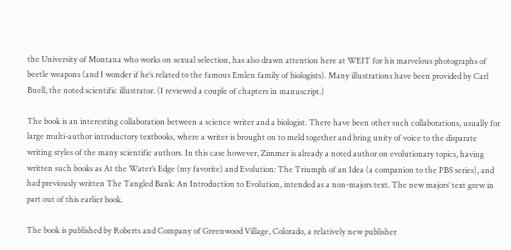the University of Montana who works on sexual selection, has also drawn attention here at WEIT for his marvelous photographs of beetle weapons (and I wonder if he’s related to the famous Emlen family of biologists). Many illustrations have been provided by Carl Buell, the noted scientific illustrator. (I reviewed a couple of chapters in manuscript.)

The book is an interesting collaboration between a science writer and a biologist. There have been other such collaborations, usually for large multi-author introductory textbooks, where a writer is brought on to meld together and bring unity of voice to the disparate writing styles of the many scientific authors. In this case however, Zimmer is already a noted author on evolutionary topics, having written such books as At the Water’s Edge (my favorite) and Evolution: The Triumph of an Idea (a companion to the PBS series), and had previously written The Tangled Bank: An Introduction to Evolution, intended as a non-majors text. The new majors’ text grew in part out of this earlier book.

The book is published by Roberts and Company of Greenwood Village, Colorado, a relatively new publisher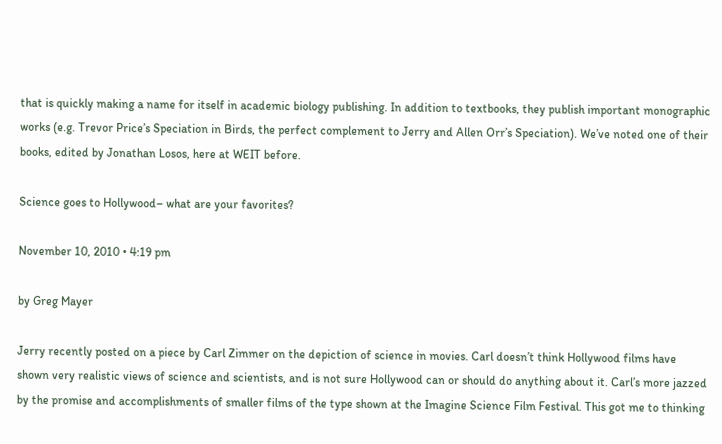that is quickly making a name for itself in academic biology publishing. In addition to textbooks, they publish important monographic works (e.g. Trevor Price’s Speciation in Birds, the perfect complement to Jerry and Allen Orr’s Speciation). We’ve noted one of their books, edited by Jonathan Losos, here at WEIT before.

Science goes to Hollywood– what are your favorites?

November 10, 2010 • 4:19 pm

by Greg Mayer

Jerry recently posted on a piece by Carl Zimmer on the depiction of science in movies. Carl doesn’t think Hollywood films have shown very realistic views of science and scientists, and is not sure Hollywood can or should do anything about it. Carl’s more jazzed by the promise and accomplishments of smaller films of the type shown at the Imagine Science Film Festival. This got me to thinking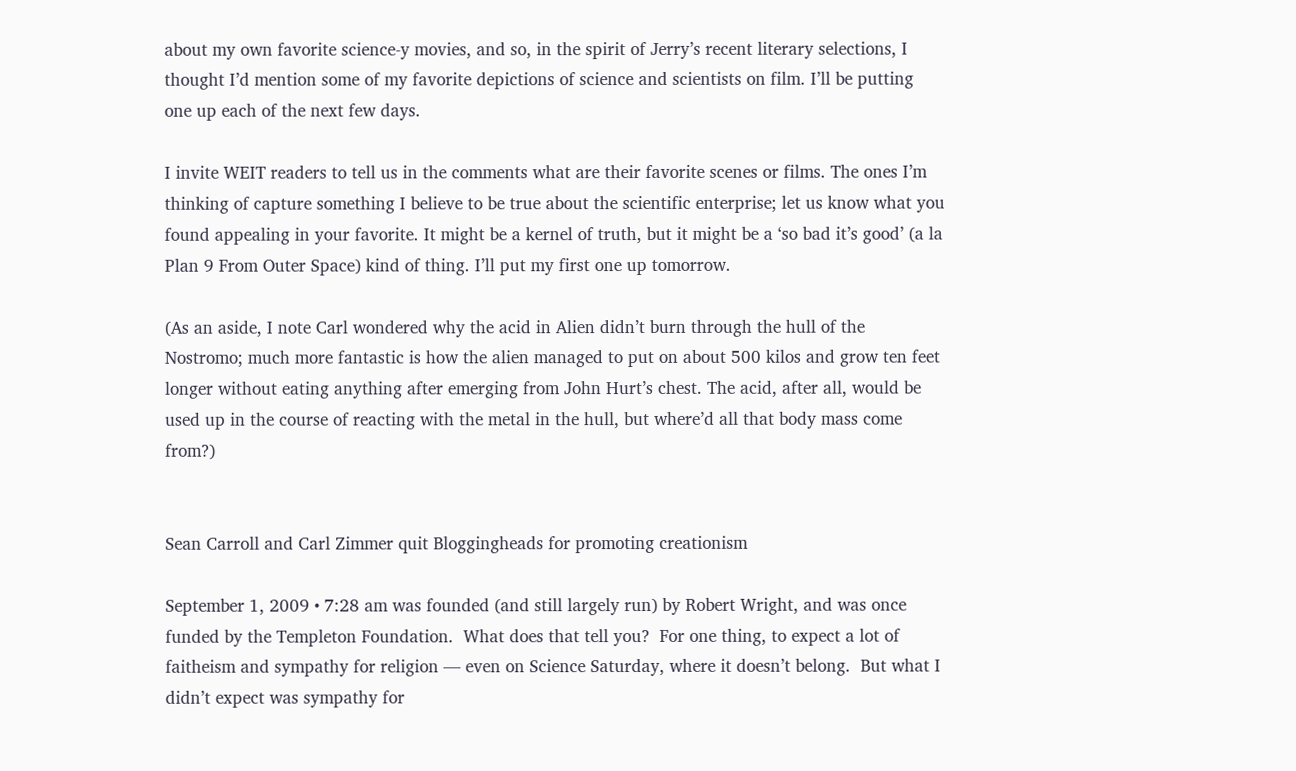about my own favorite science-y movies, and so, in the spirit of Jerry’s recent literary selections, I thought I’d mention some of my favorite depictions of science and scientists on film. I’ll be putting one up each of the next few days.

I invite WEIT readers to tell us in the comments what are their favorite scenes or films. The ones I’m thinking of capture something I believe to be true about the scientific enterprise; let us know what you found appealing in your favorite. It might be a kernel of truth, but it might be a ‘so bad it’s good’ (a la Plan 9 From Outer Space) kind of thing. I’ll put my first one up tomorrow.

(As an aside, I note Carl wondered why the acid in Alien didn’t burn through the hull of the Nostromo; much more fantastic is how the alien managed to put on about 500 kilos and grow ten feet longer without eating anything after emerging from John Hurt’s chest. The acid, after all, would be used up in the course of reacting with the metal in the hull, but where’d all that body mass come from?)


Sean Carroll and Carl Zimmer quit Bloggingheads for promoting creationism

September 1, 2009 • 7:28 am was founded (and still largely run) by Robert Wright, and was once funded by the Templeton Foundation.  What does that tell you?  For one thing, to expect a lot of faitheism and sympathy for religion — even on Science Saturday, where it doesn’t belong.  But what I didn’t expect was sympathy for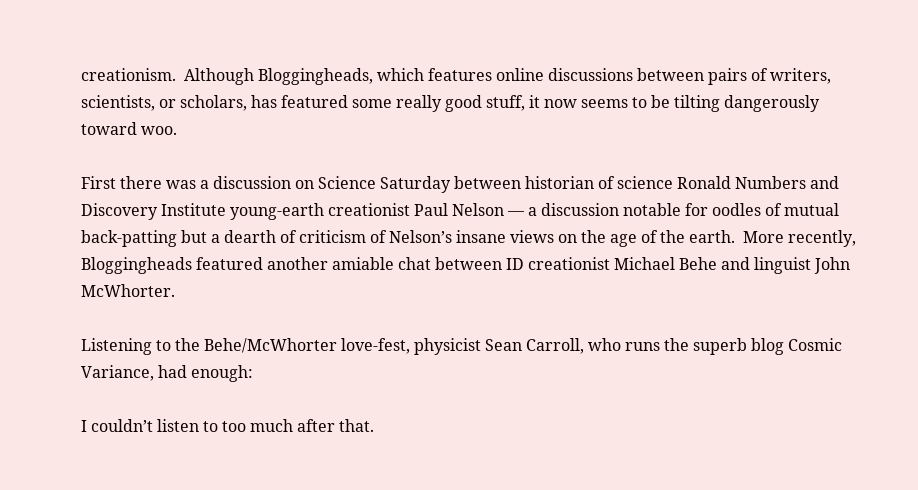creationism.  Although Bloggingheads, which features online discussions between pairs of writers, scientists, or scholars, has featured some really good stuff, it now seems to be tilting dangerously toward woo.

First there was a discussion on Science Saturday between historian of science Ronald Numbers and Discovery Institute young-earth creationist Paul Nelson — a discussion notable for oodles of mutual back-patting but a dearth of criticism of Nelson’s insane views on the age of the earth.  More recently, Bloggingheads featured another amiable chat between ID creationist Michael Behe and linguist John McWhorter.

Listening to the Behe/McWhorter love-fest, physicist Sean Carroll, who runs the superb blog Cosmic Variance, had enough:

I couldn’t listen to too much after that.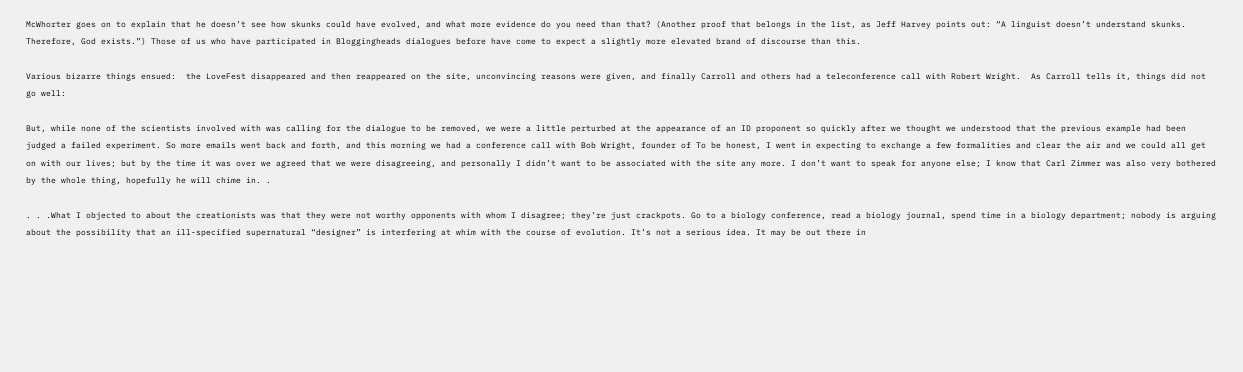McWhorter goes on to explain that he doesn’t see how skunks could have evolved, and what more evidence do you need than that? (Another proof that belongs in the list, as Jeff Harvey points out: “A linguist doesn’t understand skunks. Therefore, God exists.”) Those of us who have participated in Bloggingheads dialogues before have come to expect a slightly more elevated brand of discourse than this.

Various bizarre things ensued:  the LoveFest disappeared and then reappeared on the site, unconvincing reasons were given, and finally Carroll and others had a teleconference call with Robert Wright.  As Carroll tells it, things did not go well:

But, while none of the scientists involved with was calling for the dialogue to be removed, we were a little perturbed at the appearance of an ID proponent so quickly after we thought we understood that the previous example had been judged a failed experiment. So more emails went back and forth, and this morning we had a conference call with Bob Wright, founder of To be honest, I went in expecting to exchange a few formalities and clear the air and we could all get on with our lives; but by the time it was over we agreed that we were disagreeing, and personally I didn’t want to be associated with the site any more. I don’t want to speak for anyone else; I know that Carl Zimmer was also very bothered by the whole thing, hopefully he will chime in. .

. . .What I objected to about the creationists was that they were not worthy opponents with whom I disagree; they’re just crackpots. Go to a biology conference, read a biology journal, spend time in a biology department; nobody is arguing about the possibility that an ill-specified supernatural “designer” is interfering at whim with the course of evolution. It’s not a serious idea. It may be out there in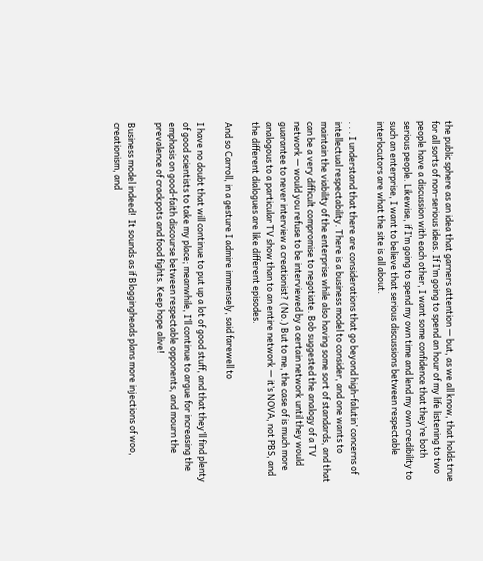the public sphere as an idea that garners attention — but, as we all know, that holds true for all sorts of non-serious ideas. If I’m going to spend an hour of my life listening to two people have a discussion with each other, I want some confidence that they’re both serious people. Likewise, if I’m going to spend my own time and lend my own credibility to such an enterprise, I want to believe that serious discussions between respectable interlocutors are what the site is all about.

. . . I understand that there are considerations that go beyond high-falutin’ concerns of intellectual respectability. There is a business model to consider, and one wants to maintain the viability of the enterprise while also having some sort of standards, and that can be a very difficult compromise to negotiate. Bob suggested the analogy of a TV network — would you refuse to be interviewed by a certain network until they would guarantee to never interview a creationist? (No.) But to me, the case of is much more analogous to a particular TV show than to an entire network — it’s NOVA, not PBS, and the different dialogues are like different episodes.

And so Carroll, in a gesture I admire immensely, said farewell to

I have no doubt that will continue to put up a lot of good stuff, and that they’ll find plenty of good scientists to take my place; meanwhile, I’ll continue to argue for increasing the emphasis on good-faith discourse between respectable opponents, and mourn the prevalence of crackpots and food fights. Keep hope alive!

Business model indeed!  It sounds as if Bloggingheads plans more injections of woo, creationism, and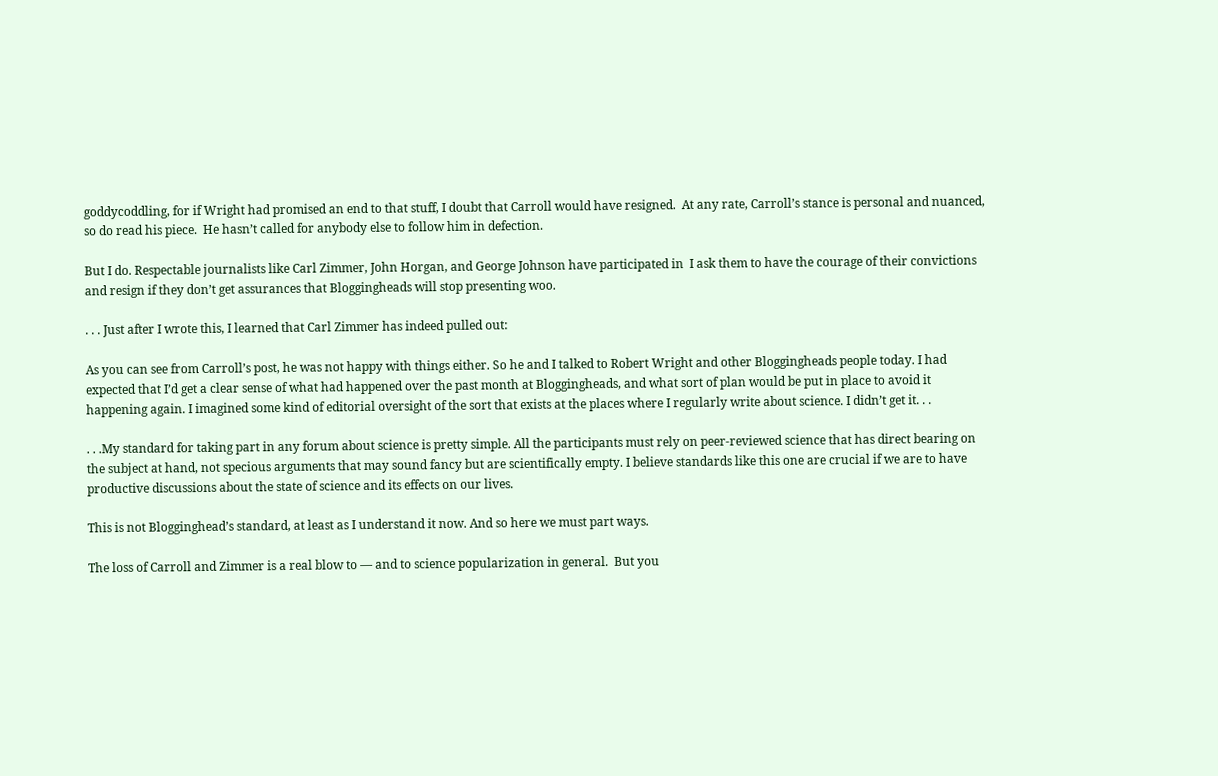goddycoddling, for if Wright had promised an end to that stuff, I doubt that Carroll would have resigned.  At any rate, Carroll’s stance is personal and nuanced, so do read his piece.  He hasn’t called for anybody else to follow him in defection.

But I do. Respectable journalists like Carl Zimmer, John Horgan, and George Johnson have participated in  I ask them to have the courage of their convictions and resign if they don’t get assurances that Bloggingheads will stop presenting woo.

. . . Just after I wrote this, I learned that Carl Zimmer has indeed pulled out:

As you can see from Carroll’s post, he was not happy with things either. So he and I talked to Robert Wright and other Bloggingheads people today. I had expected that I’d get a clear sense of what had happened over the past month at Bloggingheads, and what sort of plan would be put in place to avoid it happening again. I imagined some kind of editorial oversight of the sort that exists at the places where I regularly write about science. I didn’t get it. . .

. . .My standard for taking part in any forum about science is pretty simple. All the participants must rely on peer-reviewed science that has direct bearing on the subject at hand, not specious arguments that may sound fancy but are scientifically empty. I believe standards like this one are crucial if we are to have productive discussions about the state of science and its effects on our lives.

This is not Blogginghead’s standard, at least as I understand it now. And so here we must part ways.

The loss of Carroll and Zimmer is a real blow to — and to science popularization in general.  But you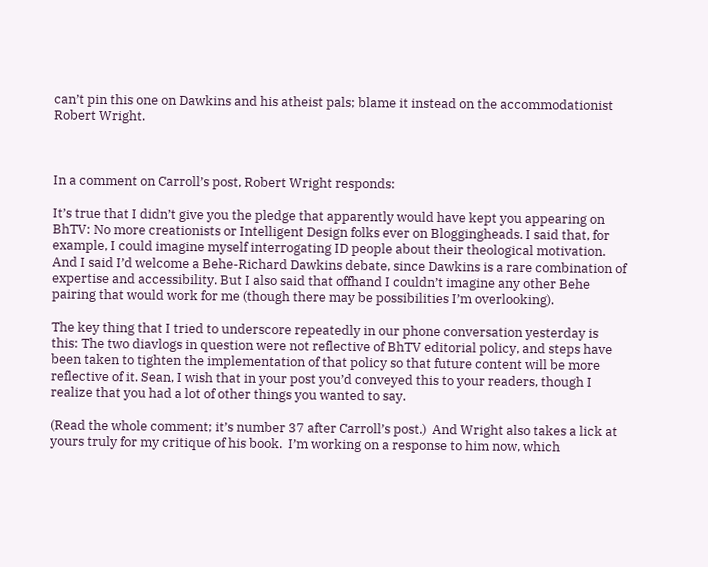can’t pin this one on Dawkins and his atheist pals; blame it instead on the accommodationist Robert Wright.



In a comment on Carroll’s post, Robert Wright responds:

It’s true that I didn’t give you the pledge that apparently would have kept you appearing on BhTV: No more creationists or Intelligent Design folks ever on Bloggingheads. I said that, for example, I could imagine myself interrogating ID people about their theological motivation. And I said I’d welcome a Behe-Richard Dawkins debate, since Dawkins is a rare combination of expertise and accessibility. But I also said that offhand I couldn’t imagine any other Behe pairing that would work for me (though there may be possibilities I’m overlooking).

The key thing that I tried to underscore repeatedly in our phone conversation yesterday is this: The two diavlogs in question were not reflective of BhTV editorial policy, and steps have been taken to tighten the implementation of that policy so that future content will be more reflective of it. Sean, I wish that in your post you’d conveyed this to your readers, though I realize that you had a lot of other things you wanted to say.

(Read the whole comment; it’s number 37 after Carroll’s post.)  And Wright also takes a lick at yours truly for my critique of his book.  I’m working on a response to him now, which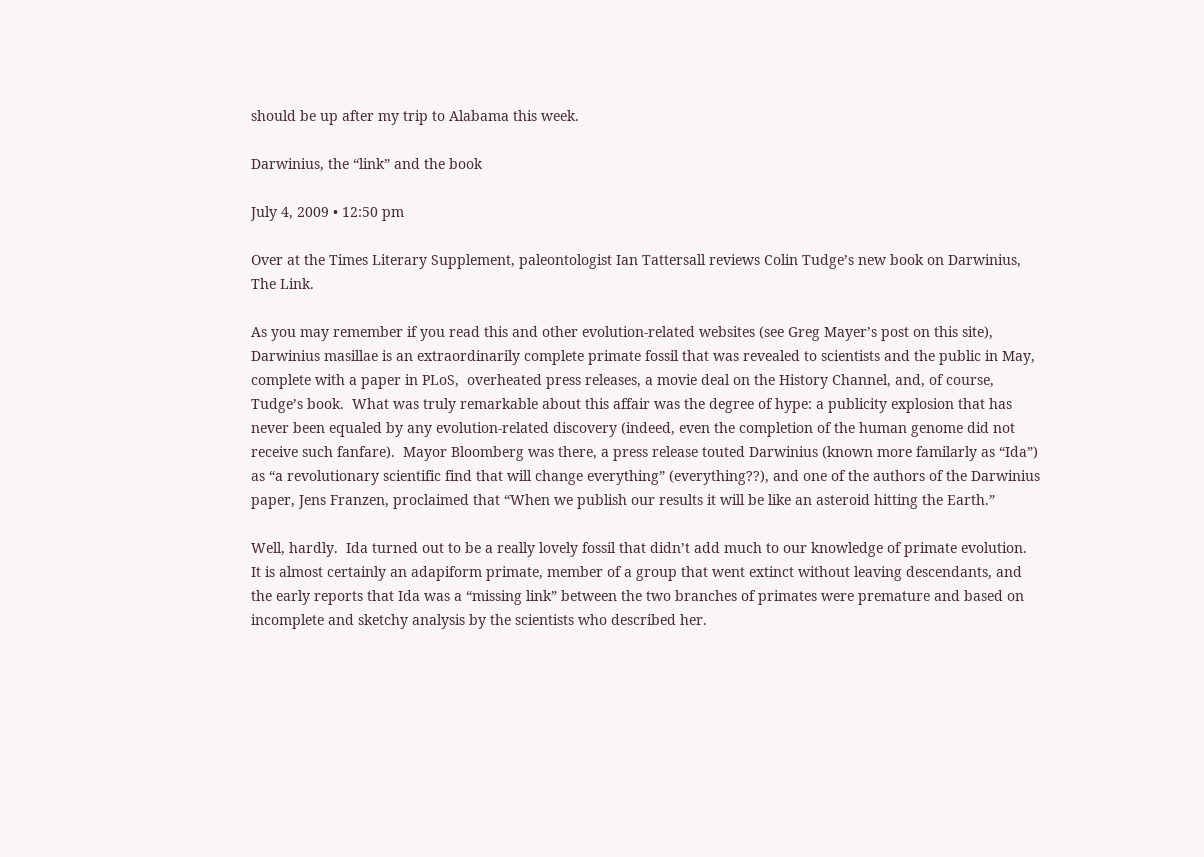should be up after my trip to Alabama this week.

Darwinius, the “link” and the book

July 4, 2009 • 12:50 pm

Over at the Times Literary Supplement, paleontologist Ian Tattersall reviews Colin Tudge’s new book on Darwinius, The Link.

As you may remember if you read this and other evolution-related websites (see Greg Mayer’s post on this site), Darwinius masillae is an extraordinarily complete primate fossil that was revealed to scientists and the public in May, complete with a paper in PLoS,  overheated press releases, a movie deal on the History Channel, and, of course, Tudge’s book.  What was truly remarkable about this affair was the degree of hype: a publicity explosion that has never been equaled by any evolution-related discovery (indeed, even the completion of the human genome did not receive such fanfare).  Mayor Bloomberg was there, a press release touted Darwinius (known more familarly as “Ida”) as “a revolutionary scientific find that will change everything” (everything??), and one of the authors of the Darwinius paper, Jens Franzen, proclaimed that “When we publish our results it will be like an asteroid hitting the Earth.”

Well, hardly.  Ida turned out to be a really lovely fossil that didn’t add much to our knowledge of primate evolution.  It is almost certainly an adapiform primate, member of a group that went extinct without leaving descendants, and the early reports that Ida was a “missing link” between the two branches of primates were premature and based on incomplete and sketchy analysis by the scientists who described her.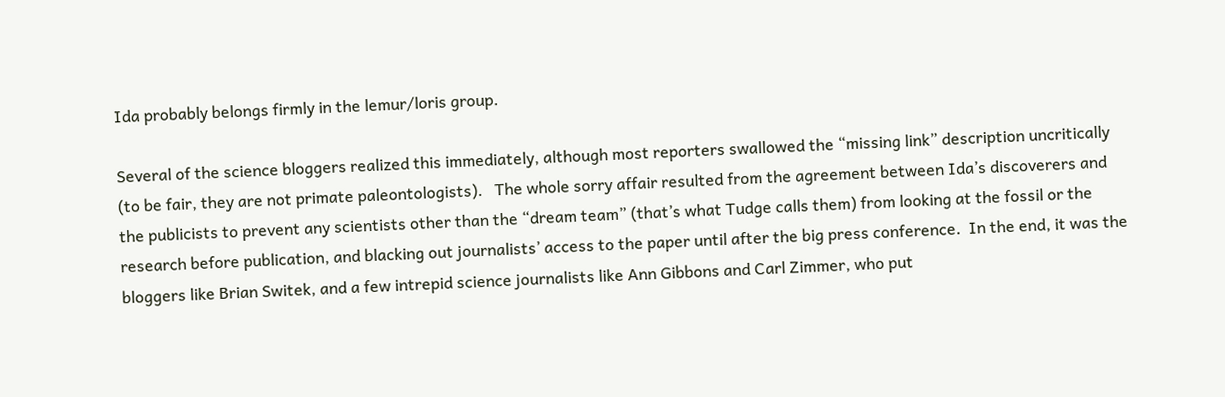Ida probably belongs firmly in the lemur/loris group.

Several of the science bloggers realized this immediately, although most reporters swallowed the “missing link” description uncritically (to be fair, they are not primate paleontologists).   The whole sorry affair resulted from the agreement between Ida’s discoverers and the publicists to prevent any scientists other than the “dream team” (that’s what Tudge calls them) from looking at the fossil or the research before publication, and blacking out journalists’ access to the paper until after the big press conference.  In the end, it was the bloggers like Brian Switek, and a few intrepid science journalists like Ann Gibbons and Carl Zimmer, who put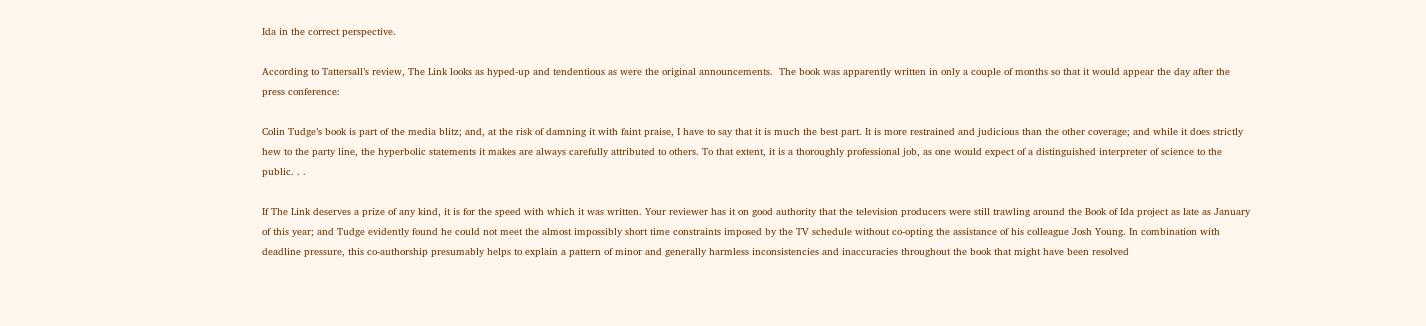Ida in the correct perspective.

According to Tattersall’s review, The Link looks as hyped-up and tendentious as were the original announcements.  The book was apparently written in only a couple of months so that it would appear the day after the press conference:

Colin Tudge’s book is part of the media blitz; and, at the risk of damning it with faint praise, I have to say that it is much the best part. It is more restrained and judicious than the other coverage; and while it does strictly hew to the party line, the hyperbolic statements it makes are always carefully attributed to others. To that extent, it is a thoroughly professional job, as one would expect of a distinguished interpreter of science to the public. . .

If The Link deserves a prize of any kind, it is for the speed with which it was written. Your reviewer has it on good authority that the television producers were still trawling around the Book of Ida project as late as January of this year; and Tudge evidently found he could not meet the almost impossibly short time constraints imposed by the TV schedule without co-opting the assistance of his colleague Josh Young. In combination with deadline pressure, this co-authorship presumably helps to explain a pattern of minor and generally harmless inconsistencies and inaccuracies throughout the book that might have been resolved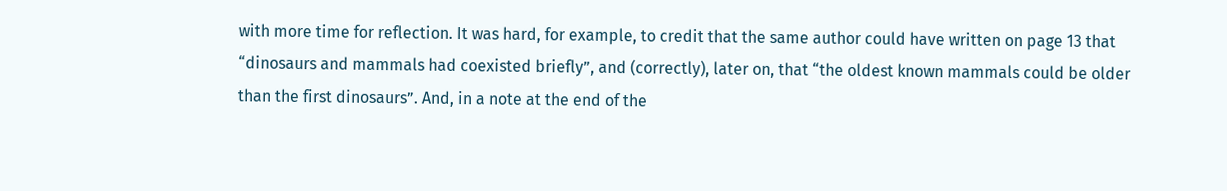with more time for reflection. It was hard, for example, to credit that the same author could have written on page 13 that “dinosaurs and mammals had coexisted briefly”, and (correctly), later on, that “the oldest known mammals could be older than the first dinosaurs”. And, in a note at the end of the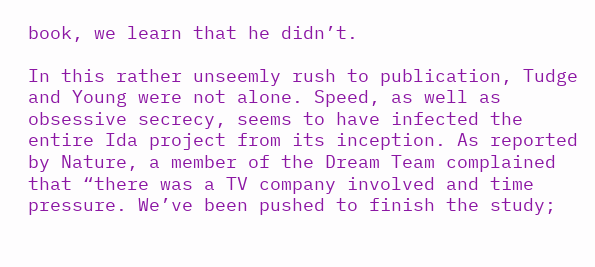book, we learn that he didn’t.

In this rather unseemly rush to publication, Tudge and Young were not alone. Speed, as well as obsessive secrecy, seems to have infected the entire Ida project from its inception. As reported by Nature, a member of the Dream Team complained that “there was a TV company involved and time pressure. We’ve been pushed to finish the study;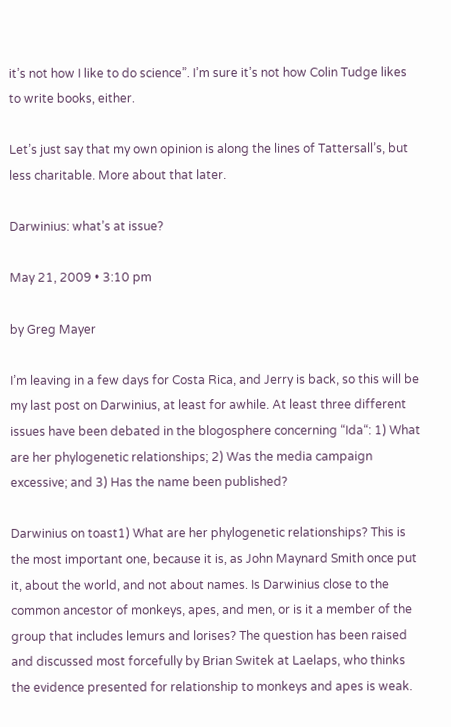it’s not how I like to do science”. I’m sure it’s not how Colin Tudge likes to write books, either.

Let’s just say that my own opinion is along the lines of Tattersall’s, but less charitable. More about that later.

Darwinius: what’s at issue?

May 21, 2009 • 3:10 pm

by Greg Mayer

I’m leaving in a few days for Costa Rica, and Jerry is back, so this will be my last post on Darwinius, at least for awhile. At least three different issues have been debated in the blogosphere concerning “Ida“: 1) What are her phylogenetic relationships; 2) Was the media campaign excessive; and 3) Has the name been published?

Darwinius on toast1) What are her phylogenetic relationships? This is the most important one, because it is, as John Maynard Smith once put it, about the world, and not about names. Is Darwinius close to the common ancestor of monkeys, apes, and men, or is it a member of the group that includes lemurs and lorises? The question has been raised and discussed most forcefully by Brian Switek at Laelaps, who thinks the evidence presented for relationship to monkeys and apes is weak.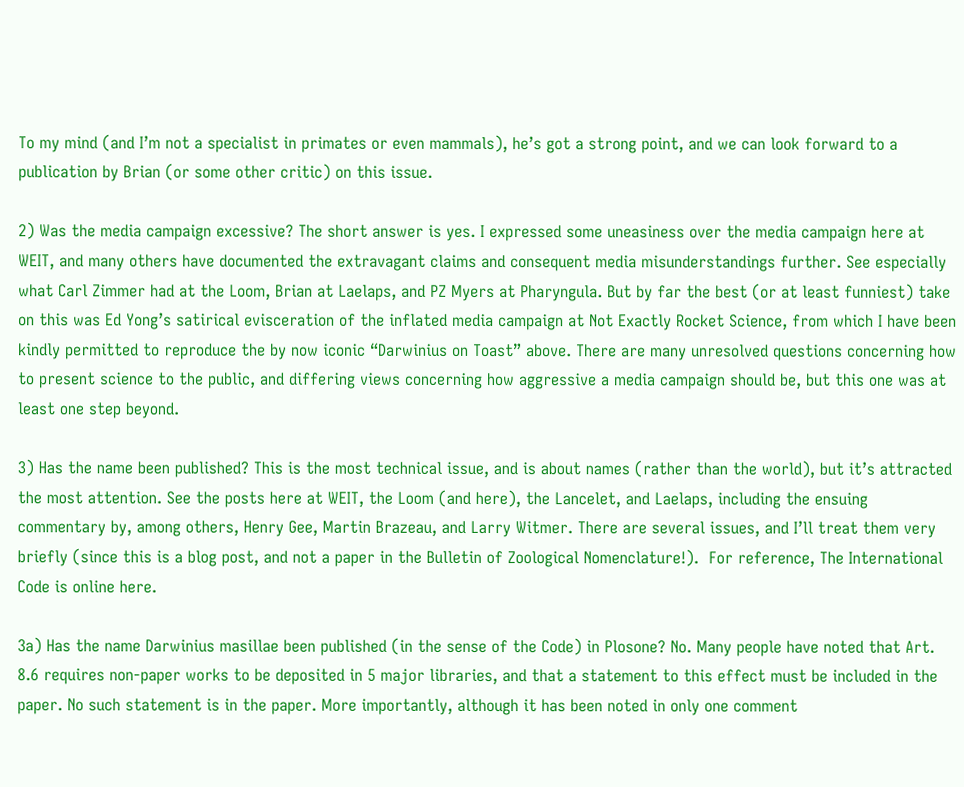To my mind (and I’m not a specialist in primates or even mammals), he’s got a strong point, and we can look forward to a publication by Brian (or some other critic) on this issue.

2) Was the media campaign excessive? The short answer is yes. I expressed some uneasiness over the media campaign here at WEIT, and many others have documented the extravagant claims and consequent media misunderstandings further. See especially what Carl Zimmer had at the Loom, Brian at Laelaps, and PZ Myers at Pharyngula. But by far the best (or at least funniest) take on this was Ed Yong’s satirical evisceration of the inflated media campaign at Not Exactly Rocket Science, from which I have been kindly permitted to reproduce the by now iconic “Darwinius on Toast” above. There are many unresolved questions concerning how to present science to the public, and differing views concerning how aggressive a media campaign should be, but this one was at least one step beyond.

3) Has the name been published? This is the most technical issue, and is about names (rather than the world), but it’s attracted the most attention. See the posts here at WEIT, the Loom (and here), the Lancelet, and Laelaps, including the ensuing commentary by, among others, Henry Gee, Martin Brazeau, and Larry Witmer. There are several issues, and I’ll treat them very briefly (since this is a blog post, and not a paper in the Bulletin of Zoological Nomenclature!).  For reference, The International Code is online here.

3a) Has the name Darwinius masillae been published (in the sense of the Code) in Plosone? No. Many people have noted that Art. 8.6 requires non-paper works to be deposited in 5 major libraries, and that a statement to this effect must be included in the paper. No such statement is in the paper. More importantly, although it has been noted in only one comment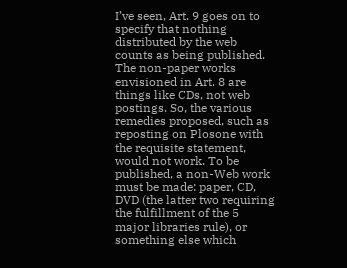I’ve seen, Art. 9 goes on to specify that nothing distributed by the web counts as being published. The non-paper works envisioned in Art. 8 are things like CDs, not web postings. So, the various remedies proposed, such as reposting on Plosone with the requisite statement, would not work. To be published, a non-Web work must be made: paper, CD, DVD (the latter two requiring the fulfillment of the 5 major libraries rule), or something else which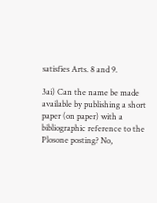satisfies Arts. 8 and 9.

3ai) Can the name be made available by publishing a short paper (on paper) with a bibliographic reference to the Plosone posting? No,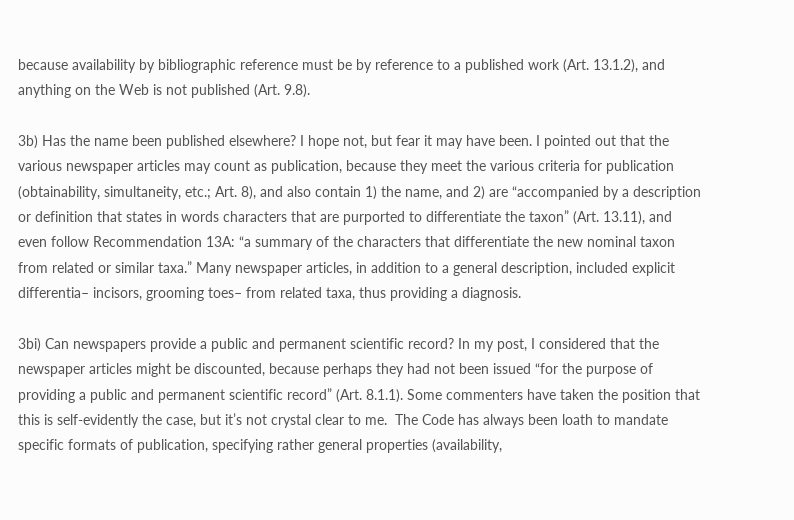because availability by bibliographic reference must be by reference to a published work (Art. 13.1.2), and anything on the Web is not published (Art. 9.8).

3b) Has the name been published elsewhere? I hope not, but fear it may have been. I pointed out that the various newspaper articles may count as publication, because they meet the various criteria for publication (obtainability, simultaneity, etc.; Art. 8), and also contain 1) the name, and 2) are “accompanied by a description or definition that states in words characters that are purported to differentiate the taxon” (Art. 13.11), and even follow Recommendation 13A: “a summary of the characters that differentiate the new nominal taxon from related or similar taxa.” Many newspaper articles, in addition to a general description, included explicit differentia– incisors, grooming toes– from related taxa, thus providing a diagnosis.

3bi) Can newspapers provide a public and permanent scientific record? In my post, I considered that the newspaper articles might be discounted, because perhaps they had not been issued “for the purpose of providing a public and permanent scientific record” (Art. 8.1.1). Some commenters have taken the position that this is self-evidently the case, but it’s not crystal clear to me.  The Code has always been loath to mandate specific formats of publication, specifying rather general properties (availability,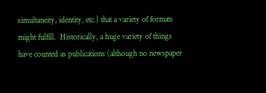simultaneity, identity, etc.) that a variety of formats might fulfill.  Historically, a huge variety of things have counted as publications (although no newspaper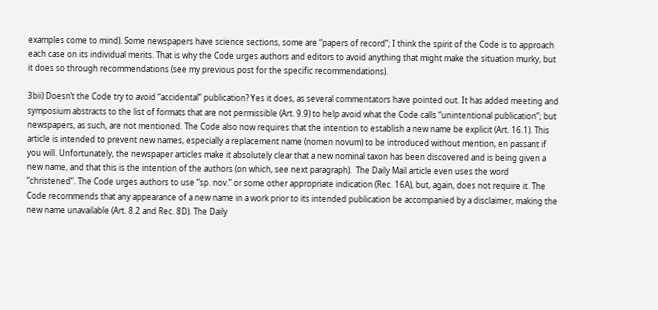examples come to mind). Some newspapers have science sections, some are “papers of record”; I think the spirit of the Code is to approach each case on its individual merits. That is why the Code urges authors and editors to avoid anything that might make the situation murky, but it does so through recommendations (see my previous post for the specific recommendations).

3bii) Doesn’t the Code try to avoid “accidental” publication? Yes it does, as several commentators have pointed out. It has added meeting and symposium abstracts to the list of formats that are not permissible (Art. 9.9) to help avoid what the Code calls “unintentional publication”; but newspapers, as such, are not mentioned. The Code also now requires that the intention to establish a new name be explicit (Art. 16.1). This article is intended to prevent new names, especially a replacement name (nomen novum) to be introduced without mention, en passant if you will. Unfortunately, the newspaper articles make it absolutely clear that a new nominal taxon has been discovered and is being given a new name, and that this is the intention of the authors (on which, see next paragraph).  The Daily Mail article even uses the word “christened”. The Code urges authors to use “sp. nov.” or some other appropriate indication (Rec. 16A), but, again, does not require it. The Code recommends that any appearance of a new name in a work prior to its intended publication be accompanied by a disclaimer, making the new name unavailable (Art. 8.2 and Rec. 8D). The Daily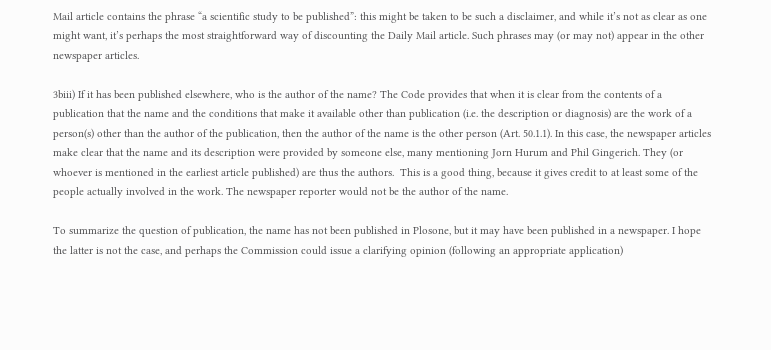Mail article contains the phrase “a scientific study to be published”: this might be taken to be such a disclaimer, and while it’s not as clear as one might want, it’s perhaps the most straightforward way of discounting the Daily Mail article. Such phrases may (or may not) appear in the other newspaper articles.

3biii) If it has been published elsewhere, who is the author of the name? The Code provides that when it is clear from the contents of a publication that the name and the conditions that make it available other than publication (i.e. the description or diagnosis) are the work of a person(s) other than the author of the publication, then the author of the name is the other person (Art. 50.1.1). In this case, the newspaper articles make clear that the name and its description were provided by someone else, many mentioning Jorn Hurum and Phil Gingerich. They (or whoever is mentioned in the earliest article published) are thus the authors.  This is a good thing, because it gives credit to at least some of the people actually involved in the work. The newspaper reporter would not be the author of the name.

To summarize the question of publication, the name has not been published in Plosone, but it may have been published in a newspaper. I hope the latter is not the case, and perhaps the Commission could issue a clarifying opinion (following an appropriate application)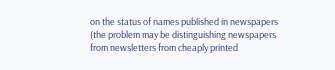on the status of names published in newspapers (the problem may be distinguishing newspapers from newsletters from cheaply printed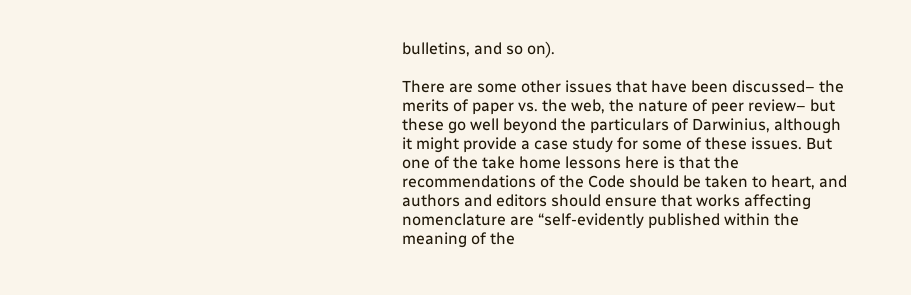bulletins, and so on).

There are some other issues that have been discussed– the merits of paper vs. the web, the nature of peer review– but these go well beyond the particulars of Darwinius, although it might provide a case study for some of these issues. But one of the take home lessons here is that the recommendations of the Code should be taken to heart, and authors and editors should ensure that works affecting nomenclature are “self-evidently published within the meaning of the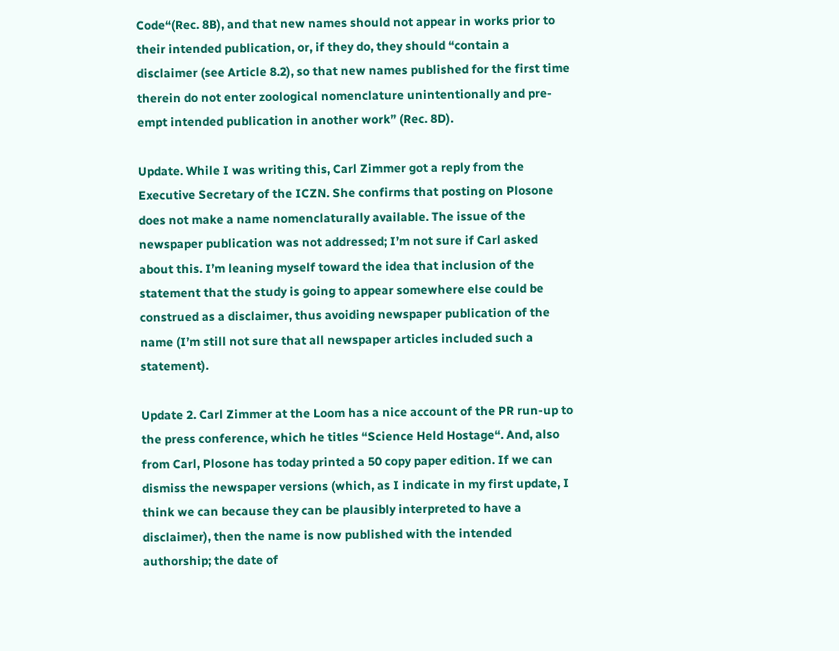Code“(Rec. 8B), and that new names should not appear in works prior to their intended publication, or, if they do, they should “contain a disclaimer (see Article 8.2), so that new names published for the first time therein do not enter zoological nomenclature unintentionally and pre-empt intended publication in another work” (Rec. 8D).

Update. While I was writing this, Carl Zimmer got a reply from the Executive Secretary of the ICZN. She confirms that posting on Plosone does not make a name nomenclaturally available. The issue of the newspaper publication was not addressed; I’m not sure if Carl asked about this. I’m leaning myself toward the idea that inclusion of the statement that the study is going to appear somewhere else could be construed as a disclaimer, thus avoiding newspaper publication of the name (I’m still not sure that all newspaper articles included such a statement).

Update 2. Carl Zimmer at the Loom has a nice account of the PR run-up to the press conference, which he titles “Science Held Hostage“. And, also from Carl, Plosone has today printed a 50 copy paper edition. If we can dismiss the newspaper versions (which, as I indicate in my first update, I think we can because they can be plausibly interpreted to have a disclaimer), then the name is now published with the intended authorship; the date of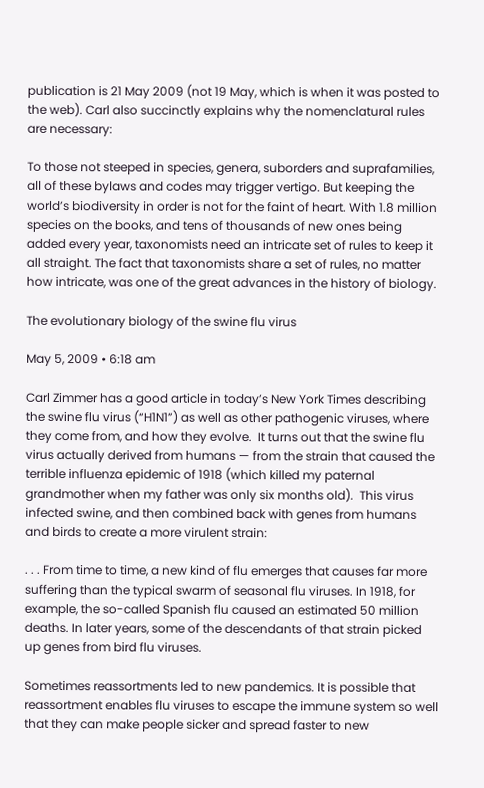publication is 21 May 2009 (not 19 May, which is when it was posted to the web). Carl also succinctly explains why the nomenclatural rules are necessary:

To those not steeped in species, genera, suborders and suprafamilies, all of these bylaws and codes may trigger vertigo. But keeping the world’s biodiversity in order is not for the faint of heart. With 1.8 million species on the books, and tens of thousands of new ones being added every year, taxonomists need an intricate set of rules to keep it all straight. The fact that taxonomists share a set of rules, no matter how intricate, was one of the great advances in the history of biology.

The evolutionary biology of the swine flu virus

May 5, 2009 • 6:18 am

Carl Zimmer has a good article in today’s New York Times describing the swine flu virus (“H1N1”) as well as other pathogenic viruses, where they come from, and how they evolve.  It turns out that the swine flu virus actually derived from humans — from the strain that caused the terrible influenza epidemic of 1918 (which killed my paternal grandmother when my father was only six months old).  This virus infected swine, and then combined back with genes from humans and birds to create a more virulent strain:

. . . From time to time, a new kind of flu emerges that causes far more suffering than the typical swarm of seasonal flu viruses. In 1918, for example, the so-called Spanish flu caused an estimated 50 million deaths. In later years, some of the descendants of that strain picked up genes from bird flu viruses.

Sometimes reassortments led to new pandemics. It is possible that reassortment enables flu viruses to escape the immune system so well that they can make people sicker and spread faster to new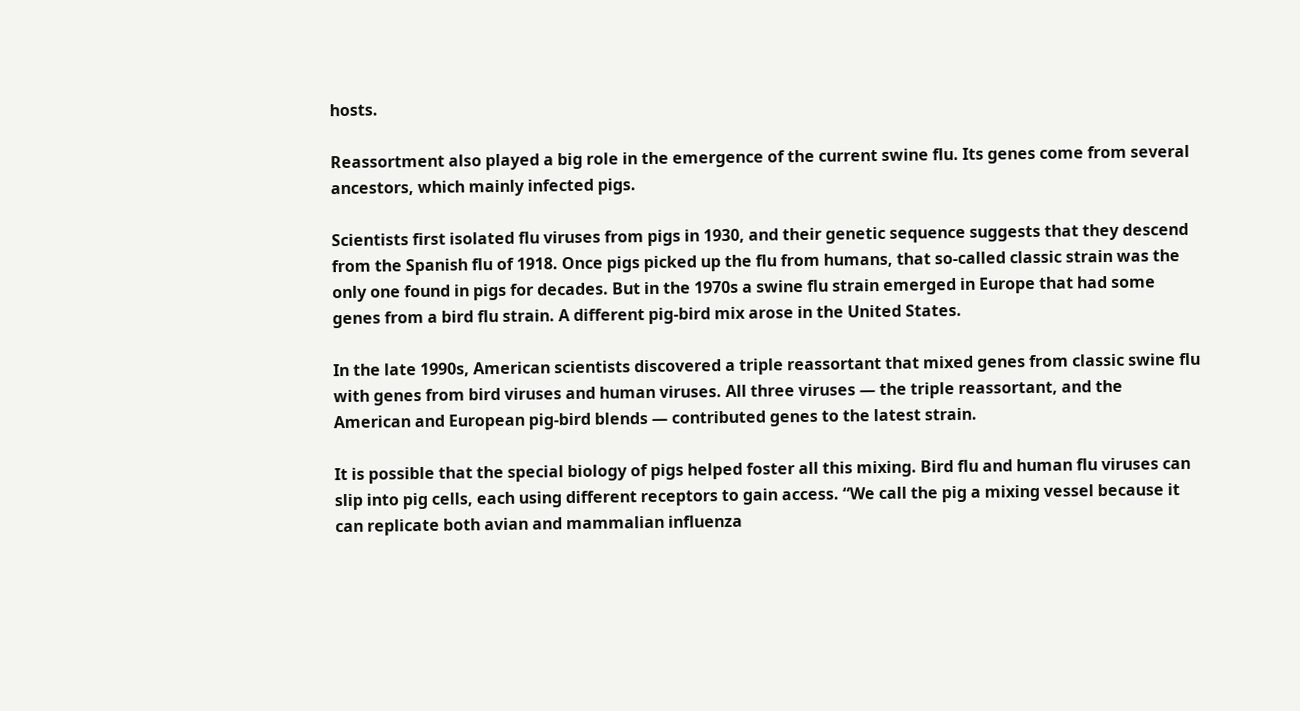hosts.

Reassortment also played a big role in the emergence of the current swine flu. Its genes come from several ancestors, which mainly infected pigs.

Scientists first isolated flu viruses from pigs in 1930, and their genetic sequence suggests that they descend from the Spanish flu of 1918. Once pigs picked up the flu from humans, that so-called classic strain was the only one found in pigs for decades. But in the 1970s a swine flu strain emerged in Europe that had some genes from a bird flu strain. A different pig-bird mix arose in the United States.

In the late 1990s, American scientists discovered a triple reassortant that mixed genes from classic swine flu with genes from bird viruses and human viruses. All three viruses — the triple reassortant, and the American and European pig-bird blends — contributed genes to the latest strain.

It is possible that the special biology of pigs helped foster all this mixing. Bird flu and human flu viruses can slip into pig cells, each using different receptors to gain access. “We call the pig a mixing vessel because it can replicate both avian and mammalian influenza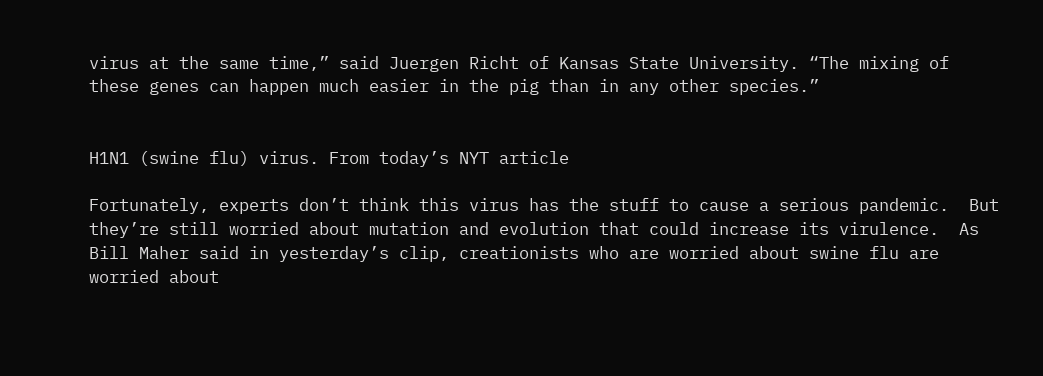virus at the same time,” said Juergen Richt of Kansas State University. “The mixing of these genes can happen much easier in the pig than in any other species.”


H1N1 (swine flu) virus. From today’s NYT article

Fortunately, experts don’t think this virus has the stuff to cause a serious pandemic.  But they’re still worried about mutation and evolution that could increase its virulence.  As Bill Maher said in yesterday’s clip, creationists who are worried about swine flu are worried about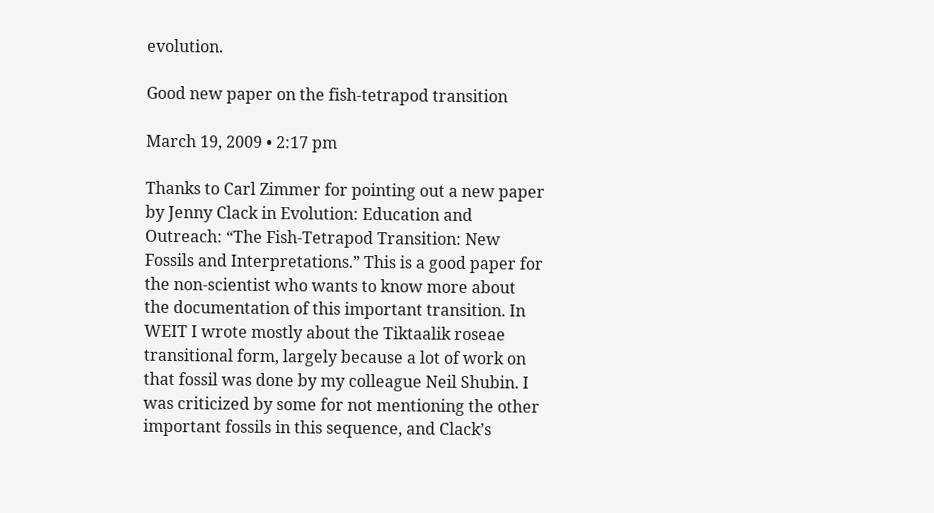evolution.

Good new paper on the fish-tetrapod transition

March 19, 2009 • 2:17 pm

Thanks to Carl Zimmer for pointing out a new paper by Jenny Clack in Evolution: Education and Outreach: “The Fish-Tetrapod Transition: New Fossils and Interpretations.” This is a good paper for the non-scientist who wants to know more about the documentation of this important transition. In WEIT I wrote mostly about the Tiktaalik roseae transitional form, largely because a lot of work on that fossil was done by my colleague Neil Shubin. I was criticized by some for not mentioning the other important fossils in this sequence, and Clack’s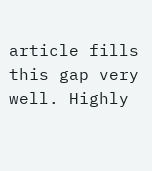article fills this gap very well. Highly